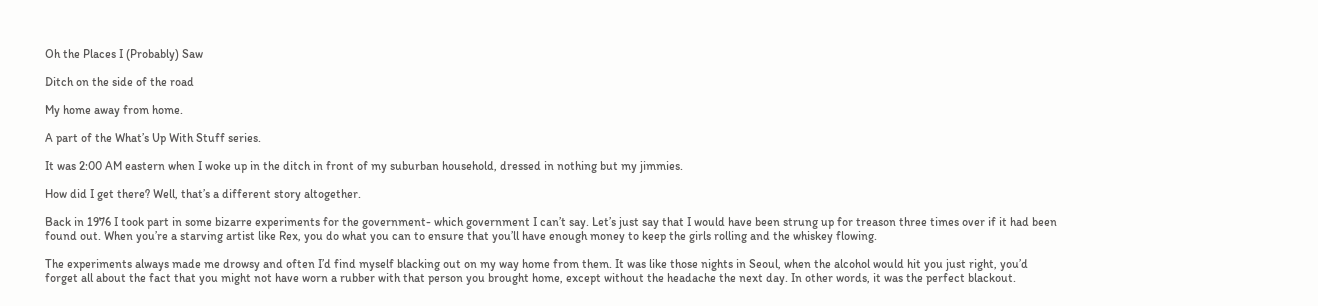Oh the Places I (Probably) Saw

Ditch on the side of the road

My home away from home.

A part of the What’s Up With Stuff series.

It was 2:00 AM eastern when I woke up in the ditch in front of my suburban household, dressed in nothing but my jimmies.

How did I get there? Well, that’s a different story altogether.

Back in 1976 I took part in some bizarre experiments for the government- which government I can’t say. Let’s just say that I would have been strung up for treason three times over if it had been found out. When you’re a starving artist like Rex, you do what you can to ensure that you’ll have enough money to keep the girls rolling and the whiskey flowing.

The experiments always made me drowsy and often I’d find myself blacking out on my way home from them. It was like those nights in Seoul, when the alcohol would hit you just right, you’d forget all about the fact that you might not have worn a rubber with that person you brought home, except without the headache the next day. In other words, it was the perfect blackout.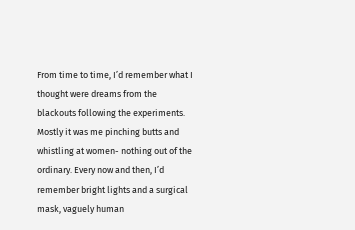From time to time, I’d remember what I thought were dreams from the blackouts following the experiments. Mostly it was me pinching butts and whistling at women- nothing out of the ordinary. Every now and then, I’d remember bright lights and a surgical mask, vaguely human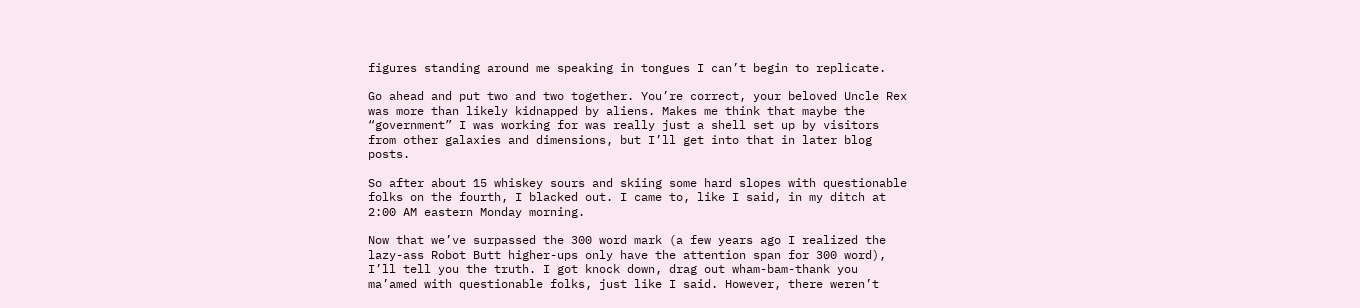figures standing around me speaking in tongues I can’t begin to replicate.

Go ahead and put two and two together. You’re correct, your beloved Uncle Rex was more than likely kidnapped by aliens. Makes me think that maybe the “government” I was working for was really just a shell set up by visitors from other galaxies and dimensions, but I’ll get into that in later blog posts.

So after about 15 whiskey sours and skiing some hard slopes with questionable folks on the fourth, I blacked out. I came to, like I said, in my ditch at 2:00 AM eastern Monday morning.

Now that we’ve surpassed the 300 word mark (a few years ago I realized the lazy-ass Robot Butt higher-ups only have the attention span for 300 word), I’ll tell you the truth. I got knock down, drag out wham-bam-thank you ma’amed with questionable folks, just like I said. However, there weren’t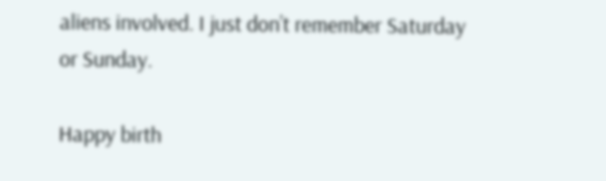aliens involved. I just don’t remember Saturday or Sunday.

Happy birth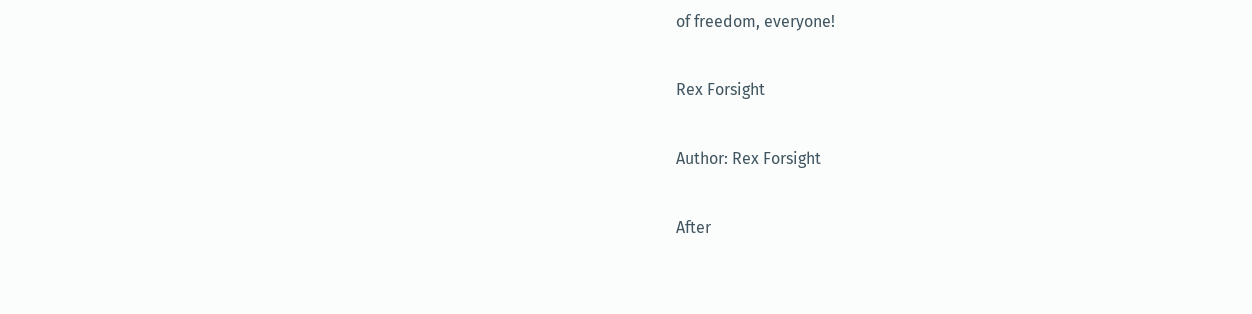of freedom, everyone!

Rex Forsight

Author: Rex Forsight

After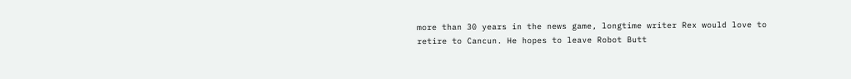more than 30 years in the news game, longtime writer Rex would love to retire to Cancun. He hopes to leave Robot Butt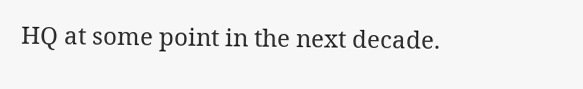HQ at some point in the next decade.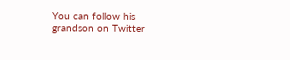You can follow his grandson on Twitter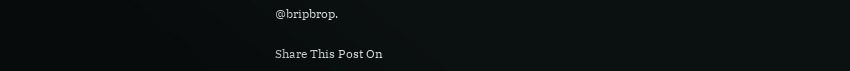@bripbrop.

Share This Post On